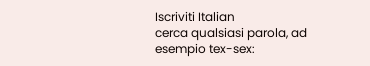Iscriviti Italian
cerca qualsiasi parola, ad esempio tex-sex: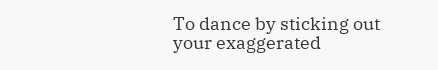To dance by sticking out your exaggerated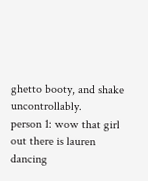ghetto booty, and shake uncontrollably.
person 1: wow that girl out there is lauren dancing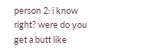person 2: i know right? were do you get a butt like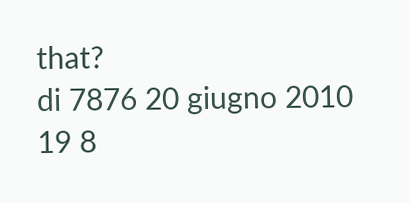that?
di 7876 20 giugno 2010
19 8